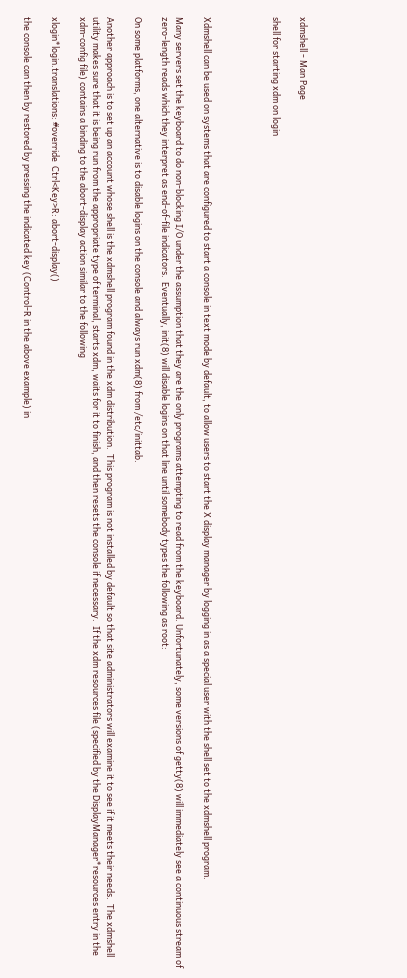xdmshell - Man Page

shell for starting xdm on login




Xdmshell can be used on systems that are configured to start a console in text mode by default, to allow users to start the X display manager by logging in as a special user with the shell set to the xdmshell program.

Many servers set the keyboard to do non-blocking I/O under the assumption that they are the only programs attempting to read from the keyboard. Unfortunately, some versions of getty(8) will immediately see a continuous stream of zero-length reads which they interpret as end-of-file indicators.  Eventually, init(8) will disable logins on that line until somebody types the following as root:

On some platforms, one alternative is to disable logins on the console and always run xdm(8) from /etc/inittab.

Another approach is to set up an account whose shell is the xdmshell program found in the xdm distribution.  This program is not installed by default so that site administrators will examine it to see if it meets their needs.  The xdmshell utility makes sure that it is being run from the appropriate type of terminal, starts xdm, waits for it to finish, and then resets the console if necessary.  If the xdm resources file (specified by the DisplayManager*resources entry in the xdm-config file) contains a binding to the abort-display action similar to the following

xlogin*login.translations: #override  Ctrl<Key>R: abort-display()

the console can then by restored by pressing the indicated key (Control-R in the above example) in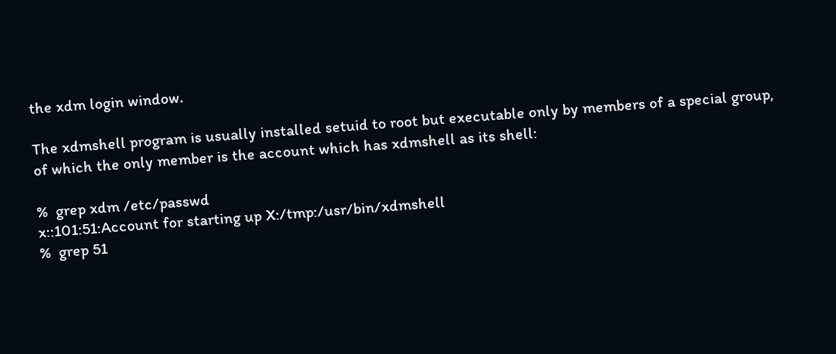the xdm login window.

The xdmshell program is usually installed setuid to root but executable only by members of a special group, of which the only member is the account which has xdmshell as its shell:

%  grep xdm /etc/passwd
x::101:51:Account for starting up X:/tmp:/usr/bin/xdmshell
%  grep 51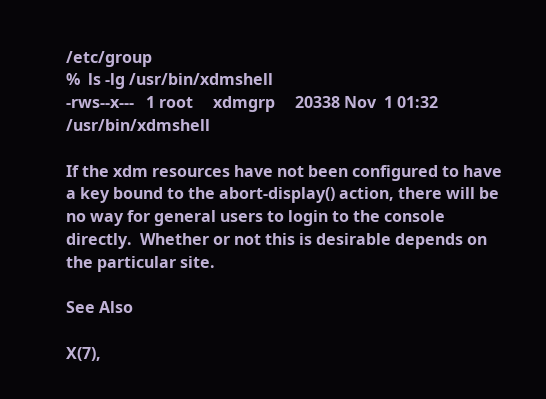/etc/group
%  ls -lg /usr/bin/xdmshell
-rws--x---   1 root     xdmgrp     20338 Nov  1 01:32 /usr/bin/xdmshell

If the xdm resources have not been configured to have a key bound to the abort-display() action, there will be no way for general users to login to the console directly.  Whether or not this is desirable depends on the particular site.

See Also

X(7),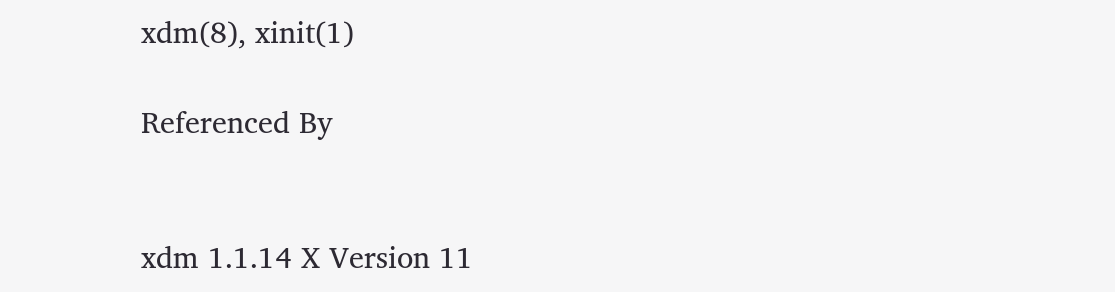xdm(8), xinit(1)

Referenced By


xdm 1.1.14 X Version 11